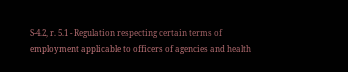S-4.2, r. 5.1 - Regulation respecting certain terms of employment applicable to officers of agencies and health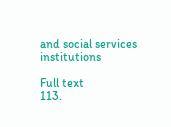and social services institutions

Full text
113.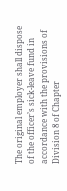The original employer shall dispose of the officer’s sick-leave fund in accordance with the provisions of Division 8 of Chapter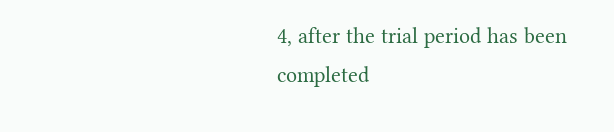4, after the trial period has been completed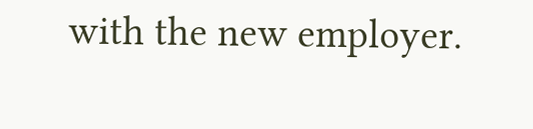with the new employer.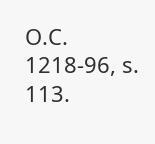O.C. 1218-96, s. 113.